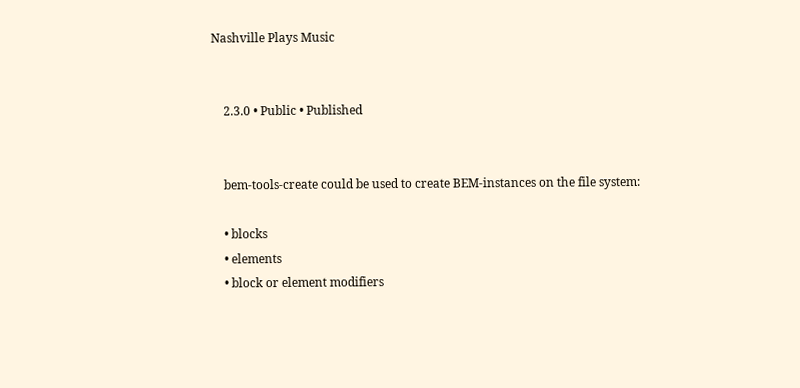Nashville Plays Music


    2.3.0 • Public • Published


    bem-tools-create could be used to create BEM-instances on the file system:

    • blocks
    • elements
    • block or element modifiers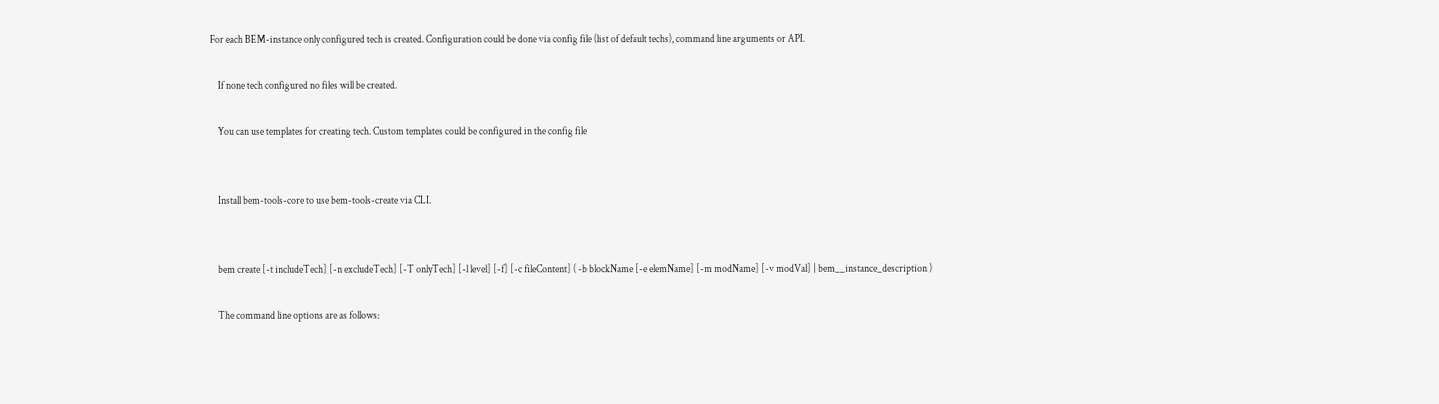For each BEM-instance only configured tech is created. Configuration could be done via config file (list of default techs), command line arguments or API.

    If none tech configured no files will be created.

    You can use templates for creating tech. Custom templates could be configured in the config file


    Install bem-tools-core to use bem-tools-create via CLI.


    bem create [-t includeTech] [-n excludeTech] [-T onlyTech] [-l level] [-f] [-c fileContent] ( -b blockName [-e elemName] [-m modName] [-v modVal] | bem__instance_description )

    The command line options are as follows: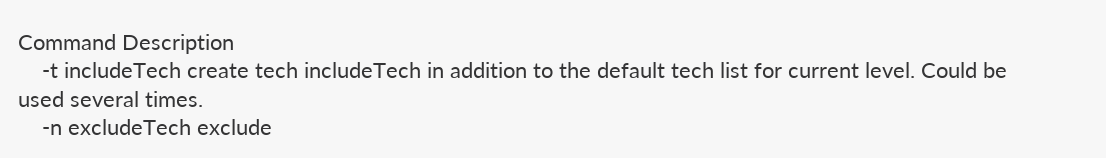Command Description
    -t includeTech create tech includeTech in addition to the default tech list for current level. Could be used several times.
    -n excludeTech exclude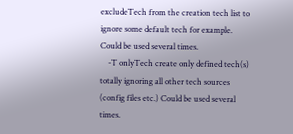excludeTech from the creation tech list to ignore some default tech for example. Could be used several times.
    -T onlyTech create only defined tech(s) totally ignoring all other tech sources (config files etc.) Could be used several times.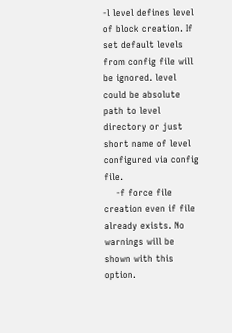-l level defines level of block creation. If set default levels from config file will be ignored. level could be absolute path to level directory or just short name of level configured via config file.
    -f force file creation even if file already exists. No warnings will be shown with this option.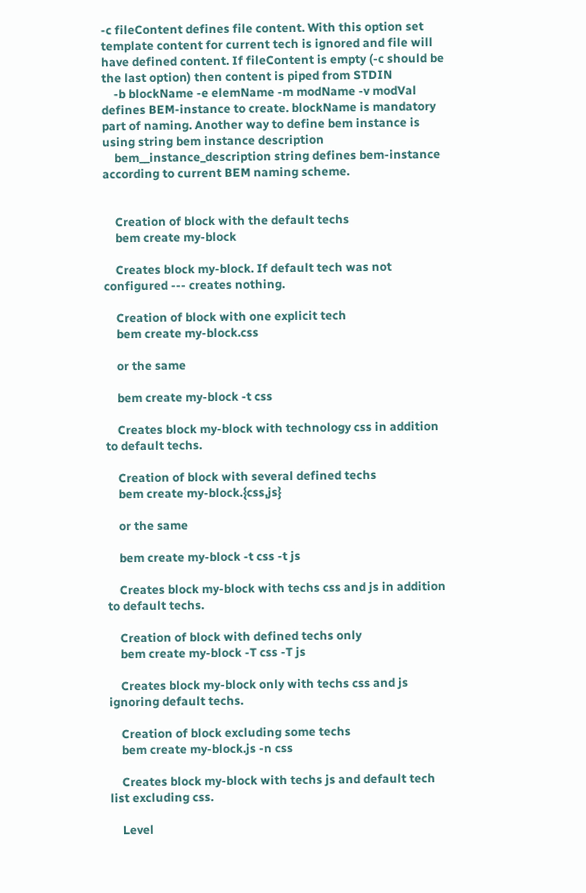-c fileContent defines file content. With this option set template content for current tech is ignored and file will have defined content. If fileContent is empty (-c should be the last option) then content is piped from STDIN
    -b blockName -e elemName -m modName -v modVal defines BEM-instance to create. blockName is mandatory part of naming. Another way to define bem instance is using string bem instance description
    bem__instance_description string defines bem-instance according to current BEM naming scheme.


    Creation of block with the default techs
    bem create my-block

    Creates block my-block. If default tech was not configured --- creates nothing.

    Creation of block with one explicit tech
    bem create my-block.css

    or the same

    bem create my-block -t css

    Creates block my-block with technology css in addition to default techs.

    Creation of block with several defined techs
    bem create my-block.{css,js}

    or the same

    bem create my-block -t css -t js

    Creates block my-block with techs css and js in addition to default techs.

    Creation of block with defined techs only
    bem create my-block -T css -T js

    Creates block my-block only with techs css and js ignoring default techs.

    Creation of block excluding some techs
    bem create my-block.js -n css

    Creates block my-block with techs js and default tech list excluding css.

    Level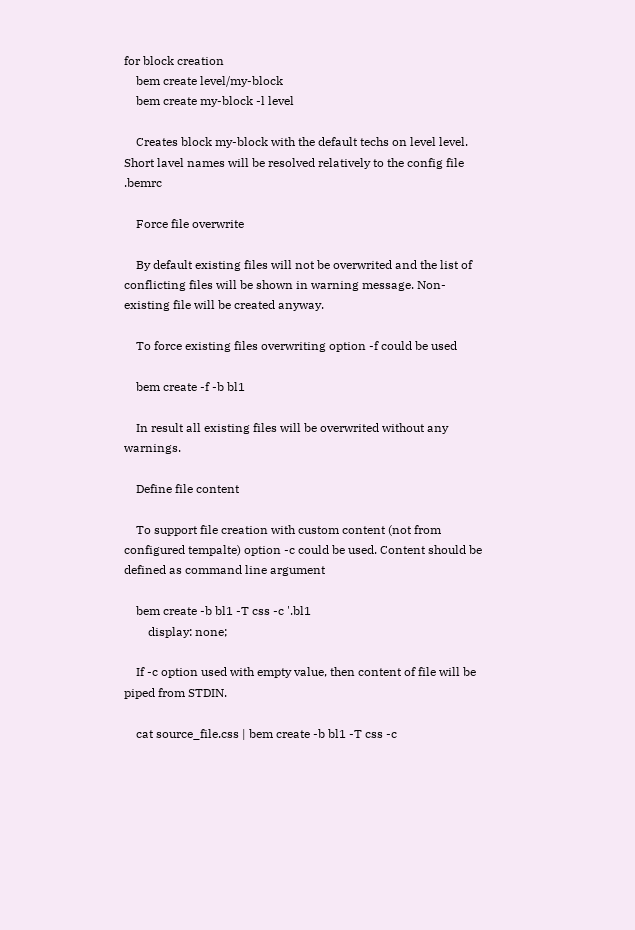for block creation
    bem create level/my-block
    bem create my-block -l level

    Creates block my-block with the default techs on level level. Short lavel names will be resolved relatively to the config file .bemrc

    Force file overwrite

    By default existing files will not be overwrited and the list of conflicting files will be shown in warning message. Non-existing file will be created anyway.

    To force existing files overwriting option -f could be used

    bem create -f -b bl1

    In result all existing files will be overwrited without any warnings.

    Define file content

    To support file creation with custom content (not from configured tempalte) option -c could be used. Content should be defined as command line argument

    bem create -b bl1 -T css -c '.bl1
        display: none;

    If -c option used with empty value, then content of file will be piped from STDIN.

    cat source_file.css | bem create -b bl1 -T css -c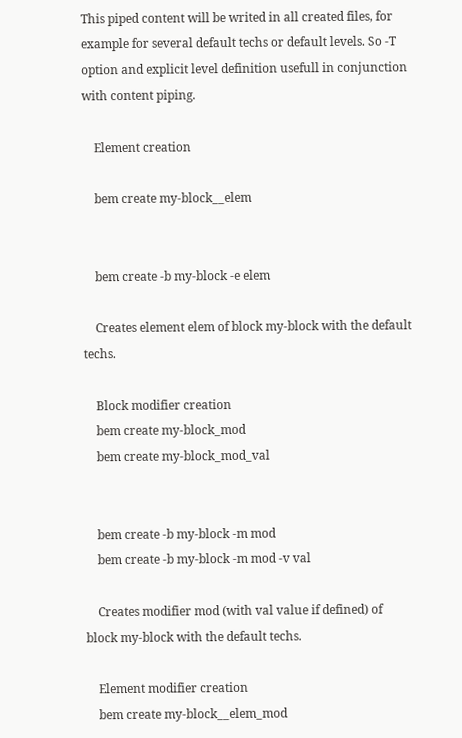This piped content will be writed in all created files, for example for several default techs or default levels. So -T option and explicit level definition usefull in conjunction with content piping.

    Element creation

    bem create my-block__elem


    bem create -b my-block -e elem

    Creates element elem of block my-block with the default techs.

    Block modifier creation
    bem create my-block_mod
    bem create my-block_mod_val


    bem create -b my-block -m mod
    bem create -b my-block -m mod -v val

    Creates modifier mod (with val value if defined) of block my-block with the default techs.

    Element modifier creation
    bem create my-block__elem_mod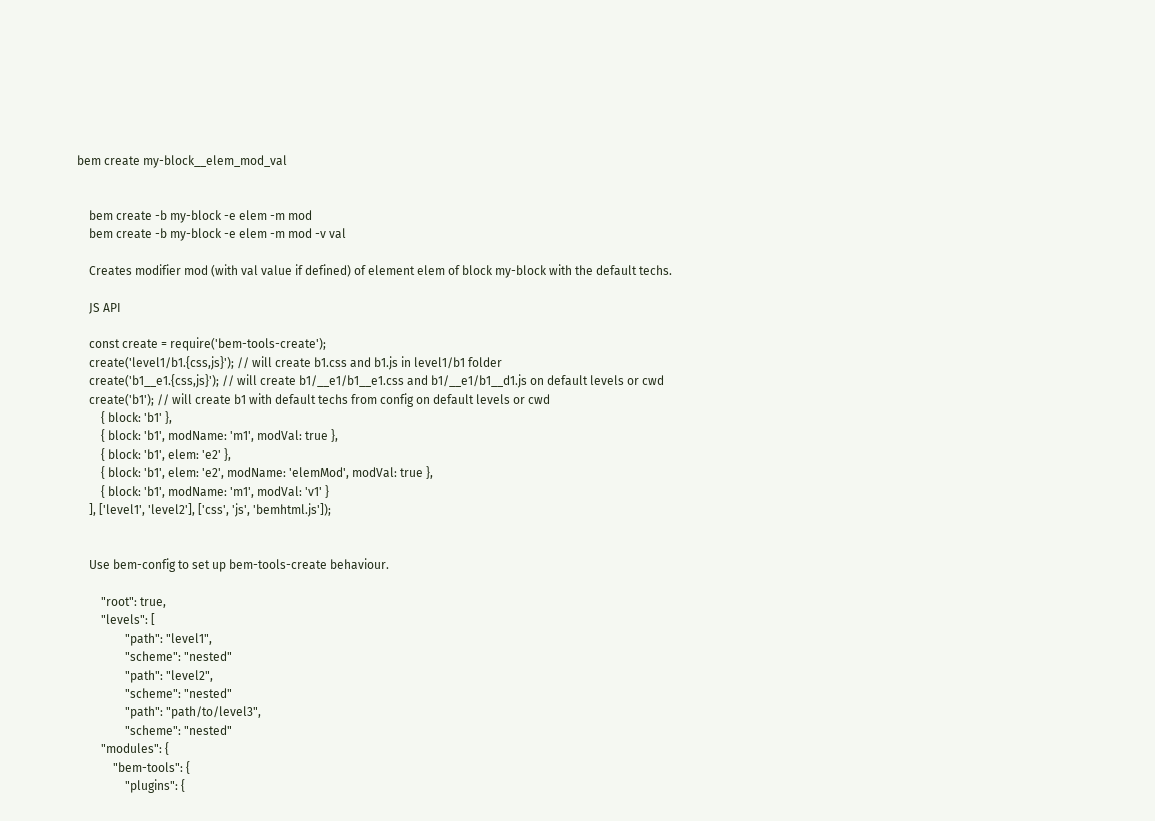bem create my-block__elem_mod_val


    bem create -b my-block -e elem -m mod
    bem create -b my-block -e elem -m mod -v val

    Creates modifier mod (with val value if defined) of element elem of block my-block with the default techs.

    JS API

    const create = require('bem-tools-create');
    create('level1/b1.{css,js}'); // will create b1.css and b1.js in level1/b1 folder
    create('b1__e1.{css,js}'); // will create b1/__e1/b1__e1.css and b1/__e1/b1__d1.js on default levels or cwd
    create('b1'); // will create b1 with default techs from config on default levels or cwd
        { block: 'b1' },
        { block: 'b1', modName: 'm1', modVal: true },
        { block: 'b1', elem: 'e2' },
        { block: 'b1', elem: 'e2', modName: 'elemMod', modVal: true },
        { block: 'b1', modName: 'm1', modVal: 'v1' }
    ], ['level1', 'level2'], ['css', 'js', 'bemhtml.js']);


    Use bem-config to set up bem-tools-create behaviour.

        "root": true,
        "levels": [
                "path": "level1",
                "scheme": "nested"
                "path": "level2",
                "scheme": "nested"
                "path": "path/to/level3",
                "scheme": "nested"
        "modules": {
            "bem-tools": {
                "plugins": {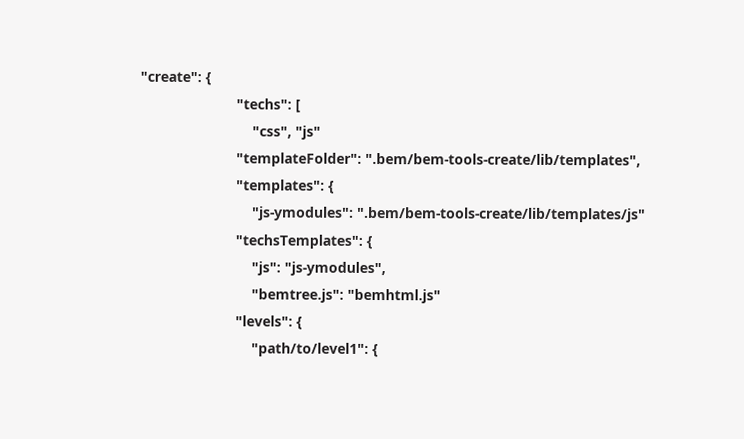"create": {
                        "techs": [
                            "css", "js"
                        "templateFolder": ".bem/bem-tools-create/lib/templates",
                        "templates": {
                            "js-ymodules": ".bem/bem-tools-create/lib/templates/js"
                        "techsTemplates": {
                            "js": "js-ymodules",
                            "bemtree.js": "bemhtml.js"
                        "levels": {
                            "path/to/level1": {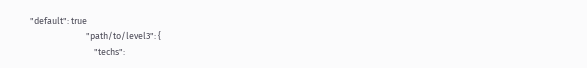"default": true
                            "path/to/level3": {
                                "techs":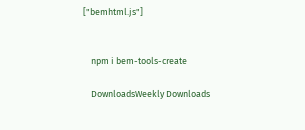["bemhtml.js"]


    npm i bem-tools-create

    DownloadsWeekly Downloads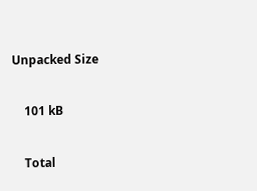Unpacked Size

    101 kB

    Total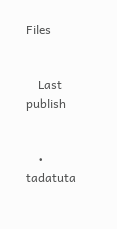Files


    Last publish


    • tadatuta